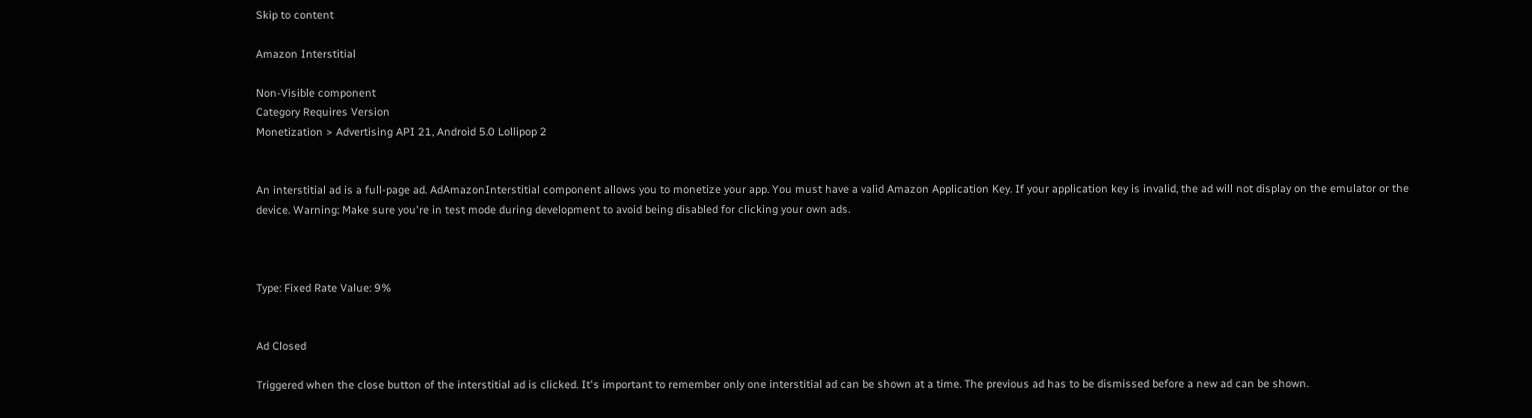Skip to content

Amazon Interstitial

Non-Visible component
Category Requires Version
Monetization > Advertising API 21, Android 5.0 Lollipop 2


An interstitial ad is a full-page ad. AdAmazonInterstitial component allows you to monetize your app. You must have a valid Amazon Application Key. If your application key is invalid, the ad will not display on the emulator or the device. Warning: Make sure you're in test mode during development to avoid being disabled for clicking your own ads.



Type: Fixed Rate Value: 9%


Ad Closed

Triggered when the close button of the interstitial ad is clicked. It's important to remember only one interstitial ad can be shown at a time. The previous ad has to be dismissed before a new ad can be shown.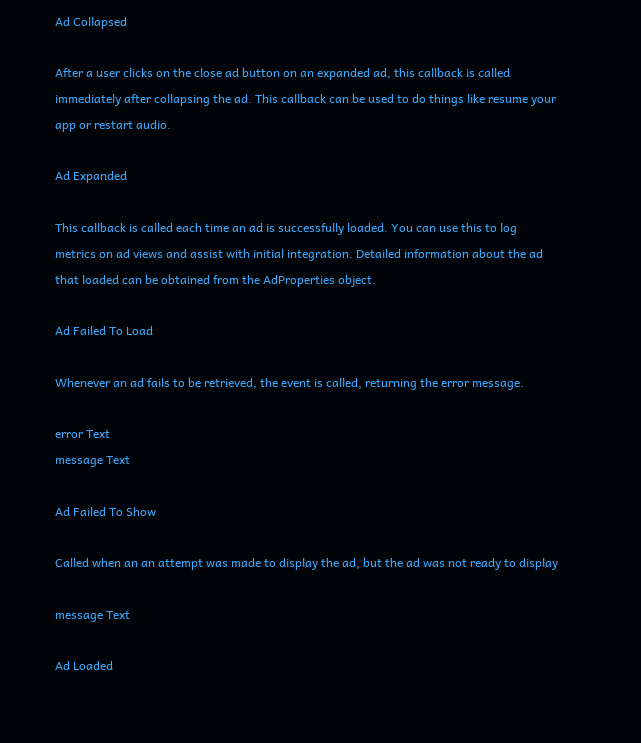Ad Collapsed

After a user clicks on the close ad button on an expanded ad, this callback is called immediately after collapsing the ad. This callback can be used to do things like resume your app or restart audio.

Ad Expanded

This callback is called each time an ad is successfully loaded. You can use this to log metrics on ad views and assist with initial integration. Detailed information about the ad that loaded can be obtained from the AdProperties object.

Ad Failed To Load

Whenever an ad fails to be retrieved, the event is called, returning the error message.

error Text
message Text

Ad Failed To Show

Called when an an attempt was made to display the ad, but the ad was not ready to display

message Text

Ad Loaded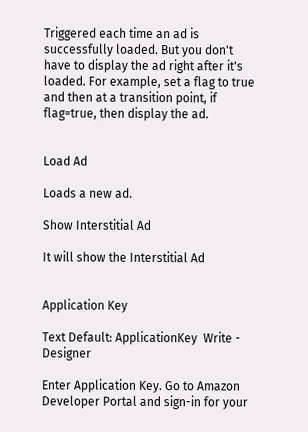Triggered each time an ad is successfully loaded. But you don't have to display the ad right after it's loaded. For example, set a flag to true and then at a transition point, if flag=true, then display the ad.


Load Ad

Loads a new ad.

Show Interstitial Ad

It will show the Interstitial Ad


Application Key

Text Default: ApplicationKey  Write - Designer

Enter Application Key. Go to Amazon Developer Portal and sign-in for your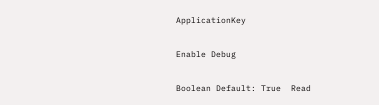ApplicationKey

Enable Debug

Boolean Default: True  Read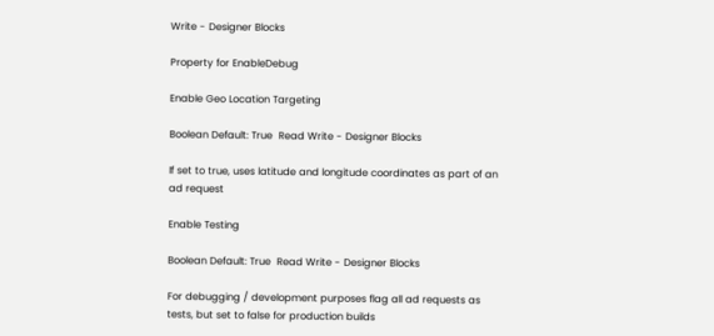Write - Designer Blocks

Property for EnableDebug

Enable Geo Location Targeting

Boolean Default: True  Read Write - Designer Blocks

If set to true, uses latitude and longitude coordinates as part of an ad request

Enable Testing

Boolean Default: True  Read Write - Designer Blocks

For debugging / development purposes flag all ad requests as tests, but set to false for production builds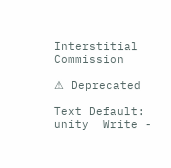Interstitial Commission

⚠ Deprecated

Text Default: unity  Write -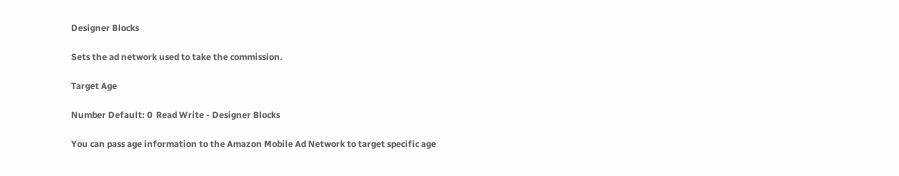Designer Blocks

Sets the ad network used to take the commission.

Target Age

Number Default: 0  Read Write - Designer Blocks

You can pass age information to the Amazon Mobile Ad Network to target specific age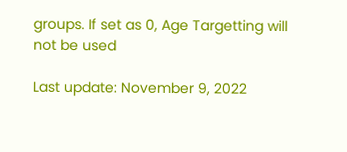groups. If set as 0, Age Targetting will not be used

Last update: November 9, 2022